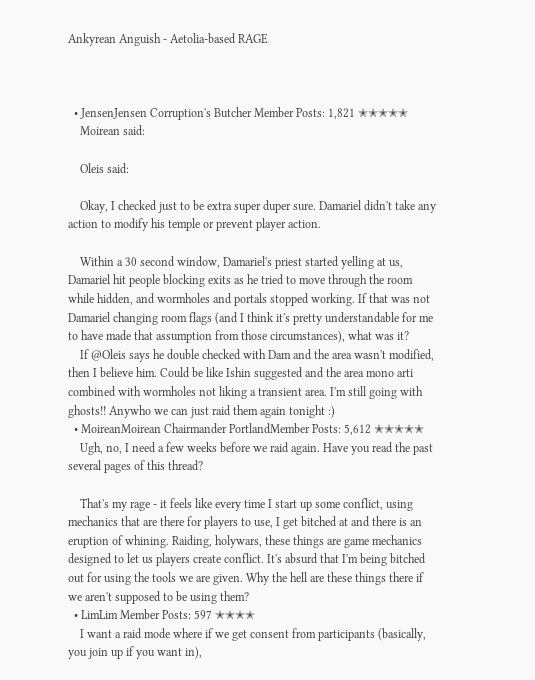Ankyrean Anguish - Aetolia-based RAGE



  • JensenJensen Corruption's Butcher Member Posts: 1,821 ✭✭✭✭✭
    Moirean said:

    Oleis said:

    Okay, I checked just to be extra super duper sure. Damariel didn't take any action to modify his temple or prevent player action.

    Within a 30 second window, Damariel's priest started yelling at us, Damariel hit people blocking exits as he tried to move through the room while hidden, and wormholes and portals stopped working. If that was not Damariel changing room flags (and I think it's pretty understandable for me to have made that assumption from those circumstances), what was it?
    If @Oleis says he double checked with Dam and the area wasn't modified, then I believe him. Could be like Ishin suggested and the area mono arti combined with wormholes not liking a transient area. I'm still going with ghosts!! Anywho we can just raid them again tonight :)
  • MoireanMoirean Chairmander PortlandMember Posts: 5,612 ✭✭✭✭✭
    Ugh, no, I need a few weeks before we raid again. Have you read the past several pages of this thread?

    That's my rage - it feels like every time I start up some conflict, using mechanics that are there for players to use, I get bitched at and there is an eruption of whining. Raiding, holywars, these things are game mechanics designed to let us players create conflict. It's absurd that I'm being bitched out for using the tools we are given. Why the hell are these things there if we aren't supposed to be using them?
  • LimLim Member Posts: 597 ✭✭✭✭
    I want a raid mode where if we get consent from participants (basically, you join up if you want in),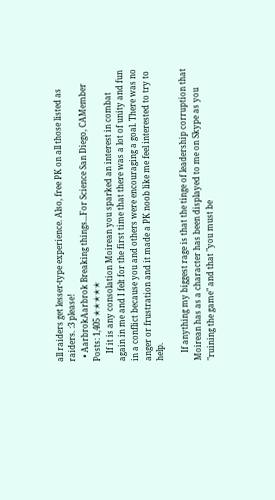all raiders get lesser-type experience. Also, free PK on all those listed as raiders. :3 please!
  • AarbrokAarbrok Breaking things...For Science San Diego, CAMember Posts: 1,405 ✭✭✭✭✭
    If it is any consolation Moirean you sparked an interest in combat again in me and I felt for the first time that there was a lot of unity and fun in a conflict because you and others were encouraging a goal. There was no anger or frustration and it made a PK noob like me feel interested to try to help.

    If anything my biggest rage is that the tinge of leadership corruption that Moirean has as a character has been displayed to me on Skype as you "ruining the game" and that "you must be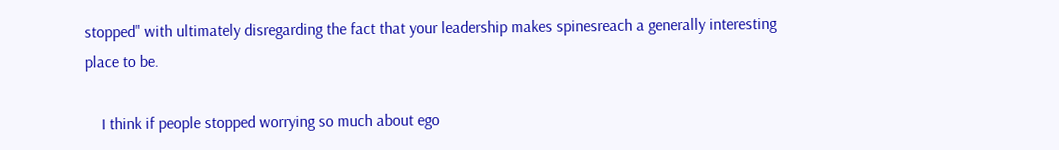stopped" with ultimately disregarding the fact that your leadership makes spinesreach a generally interesting place to be.

    I think if people stopped worrying so much about ego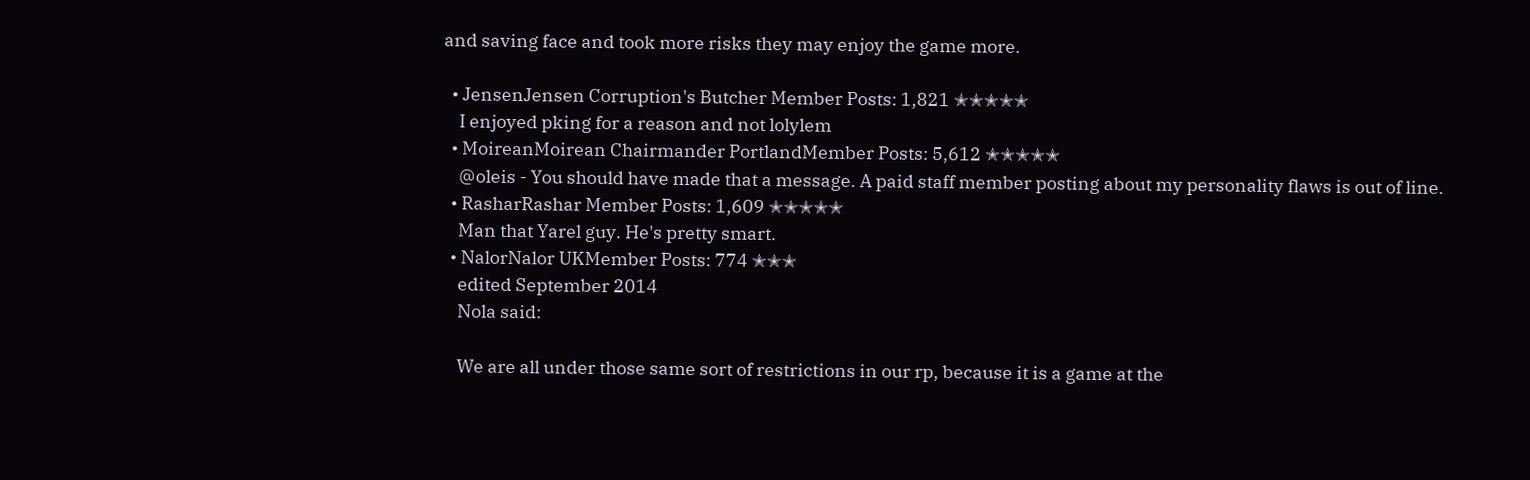and saving face and took more risks they may enjoy the game more.

  • JensenJensen Corruption's Butcher Member Posts: 1,821 ✭✭✭✭✭
    I enjoyed pking for a reason and not lolylem
  • MoireanMoirean Chairmander PortlandMember Posts: 5,612 ✭✭✭✭✭
    @oleis - You should have made that a message. A paid staff member posting about my personality flaws is out of line.
  • RasharRashar Member Posts: 1,609 ✭✭✭✭✭
    Man that Yarel guy. He's pretty smart.
  • NalorNalor UKMember Posts: 774 ✭✭✭
    edited September 2014
    Nola said:

    We are all under those same sort of restrictions in our rp, because it is a game at the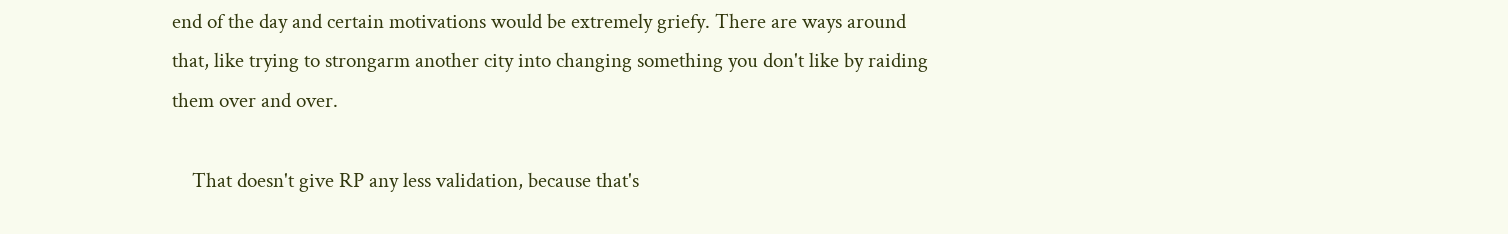end of the day and certain motivations would be extremely griefy. There are ways around that, like trying to strongarm another city into changing something you don't like by raiding them over and over.

    That doesn't give RP any less validation, because that's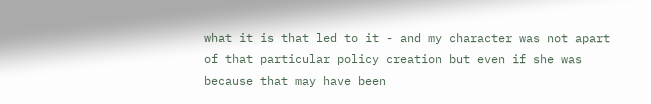what it is that led to it - and my character was not apart of that particular policy creation but even if she was because that may have been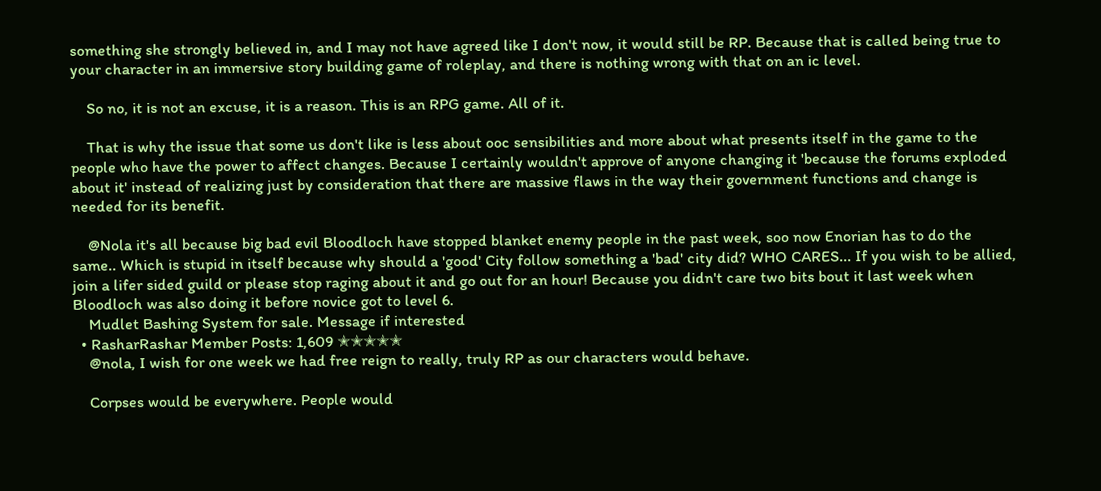something she strongly believed in, and I may not have agreed like I don't now, it would still be RP. Because that is called being true to your character in an immersive story building game of roleplay, and there is nothing wrong with that on an ic level.

    So no, it is not an excuse, it is a reason. This is an RPG game. All of it.

    That is why the issue that some us don't like is less about ooc sensibilities and more about what presents itself in the game to the people who have the power to affect changes. Because I certainly wouldn't approve of anyone changing it 'because the forums exploded about it' instead of realizing just by consideration that there are massive flaws in the way their government functions and change is needed for its benefit.

    @Nola it's all because big bad evil Bloodloch have stopped blanket enemy people in the past week, soo now Enorian has to do the same.. Which is stupid in itself because why should a 'good' City follow something a 'bad' city did? WHO CARES... If you wish to be allied, join a lifer sided guild or please stop raging about it and go out for an hour! Because you didn't care two bits bout it last week when Bloodloch was also doing it before novice got to level 6.
    Mudlet Bashing System for sale. Message if interested
  • RasharRashar Member Posts: 1,609 ✭✭✭✭✭
    @nola, I wish for one week we had free reign to really, truly RP as our characters would behave.

    Corpses would be everywhere. People would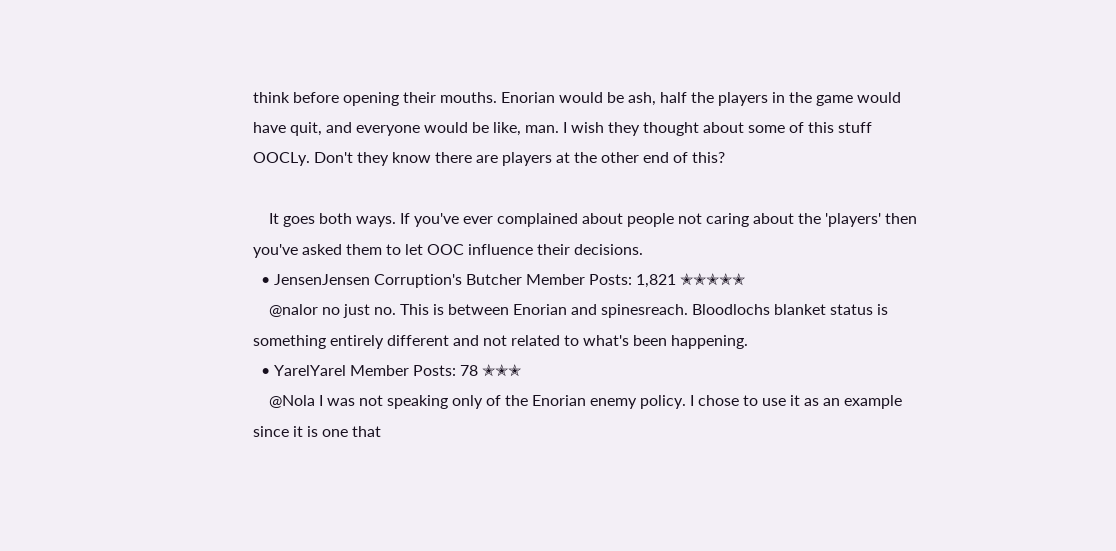think before opening their mouths. Enorian would be ash, half the players in the game would have quit, and everyone would be like, man. I wish they thought about some of this stuff OOCLy. Don't they know there are players at the other end of this?

    It goes both ways. If you've ever complained about people not caring about the 'players' then you've asked them to let OOC influence their decisions.
  • JensenJensen Corruption's Butcher Member Posts: 1,821 ✭✭✭✭✭
    @nalor no just no. This is between Enorian and spinesreach. Bloodlochs blanket status is something entirely different and not related to what's been happening.
  • YarelYarel Member Posts: 78 ✭✭✭
    @Nola I was not speaking only of the Enorian enemy policy. I chose to use it as an example since it is one that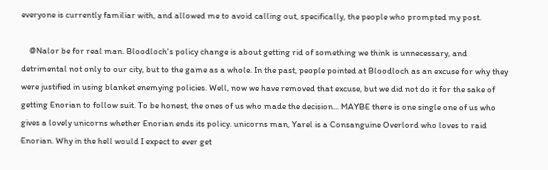everyone is currently familiar with, and allowed me to avoid calling out, specifically, the people who prompted my post.

    @Nalor be for real man. Bloodloch's policy change is about getting rid of something we think is unnecessary, and detrimental not only to our city, but to the game as a whole. In the past, people pointed at Bloodloch as an excuse for why they were justified in using blanket enemying policies. Well, now we have removed that excuse, but we did not do it for the sake of getting Enorian to follow suit. To be honest, the ones of us who made the decision... MAYBE there is one single one of us who gives a lovely unicorns whether Enorian ends its policy. unicorns man, Yarel is a Consanguine Overlord who loves to raid Enorian. Why in the hell would I expect to ever get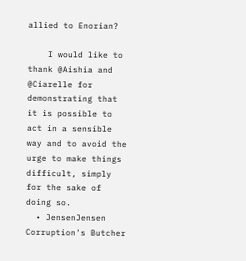allied to Enorian?

    I would like to thank @Aishia and @Ciarelle for demonstrating that it is possible to act in a sensible way and to avoid the urge to make things difficult, simply for the sake of doing so.
  • JensenJensen Corruption's Butcher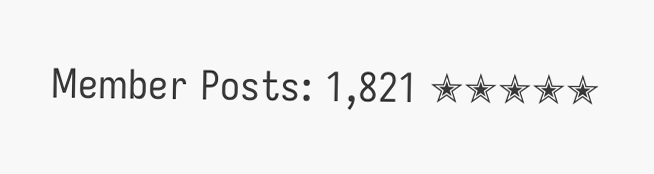Member Posts: 1,821 ✭✭✭✭✭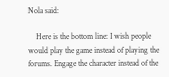Nola said:

    Here is the bottom line: I wish people would play the game instead of playing the forums. Engage the character instead of the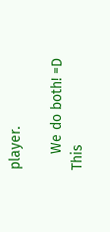player.

    We do both! =D
This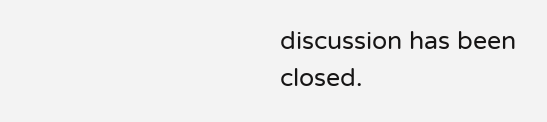discussion has been closed.